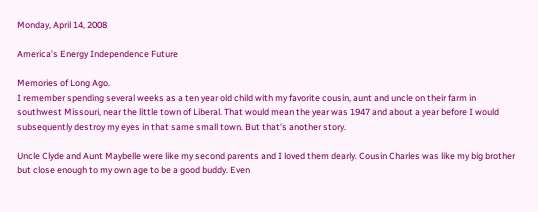Monday, April 14, 2008

America’s Energy Independence Future

Memories of Long Ago.
I remember spending several weeks as a ten year old child with my favorite cousin, aunt and uncle on their farm in southwest Missouri, near the little town of Liberal. That would mean the year was 1947 and about a year before I would subsequently destroy my eyes in that same small town. But that’s another story.

Uncle Clyde and Aunt Maybelle were like my second parents and I loved them dearly. Cousin Charles was like my big brother but close enough to my own age to be a good buddy. Even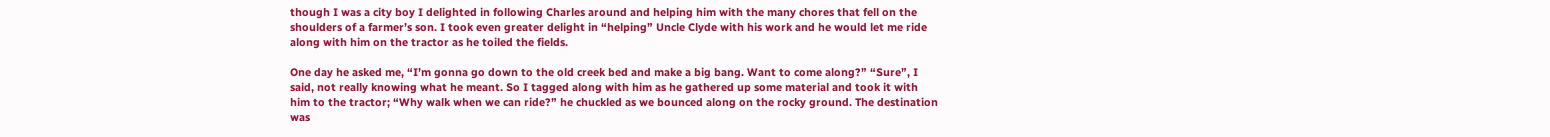though I was a city boy I delighted in following Charles around and helping him with the many chores that fell on the shoulders of a farmer’s son. I took even greater delight in “helping” Uncle Clyde with his work and he would let me ride along with him on the tractor as he toiled the fields.

One day he asked me, “I’m gonna go down to the old creek bed and make a big bang. Want to come along?” “Sure”, I said, not really knowing what he meant. So I tagged along with him as he gathered up some material and took it with him to the tractor; “Why walk when we can ride?” he chuckled as we bounced along on the rocky ground. The destination was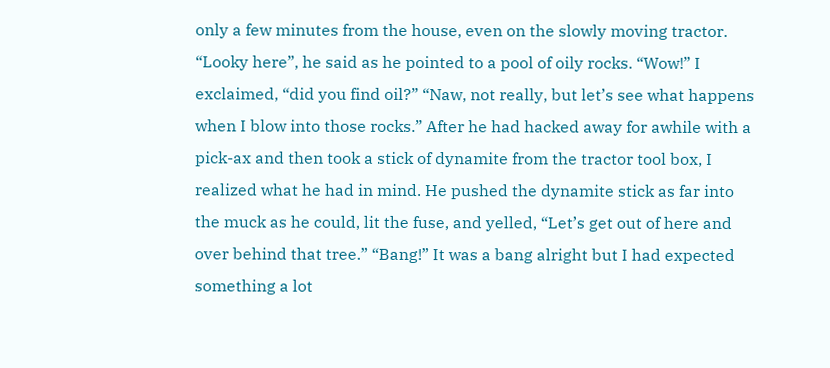only a few minutes from the house, even on the slowly moving tractor. “Looky here”, he said as he pointed to a pool of oily rocks. “Wow!” I exclaimed, “did you find oil?” “Naw, not really, but let’s see what happens when I blow into those rocks.” After he had hacked away for awhile with a pick-ax and then took a stick of dynamite from the tractor tool box, I realized what he had in mind. He pushed the dynamite stick as far into the muck as he could, lit the fuse, and yelled, “Let’s get out of here and over behind that tree.” “Bang!” It was a bang alright but I had expected something a lot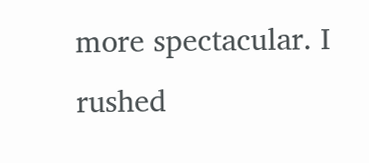more spectacular. I rushed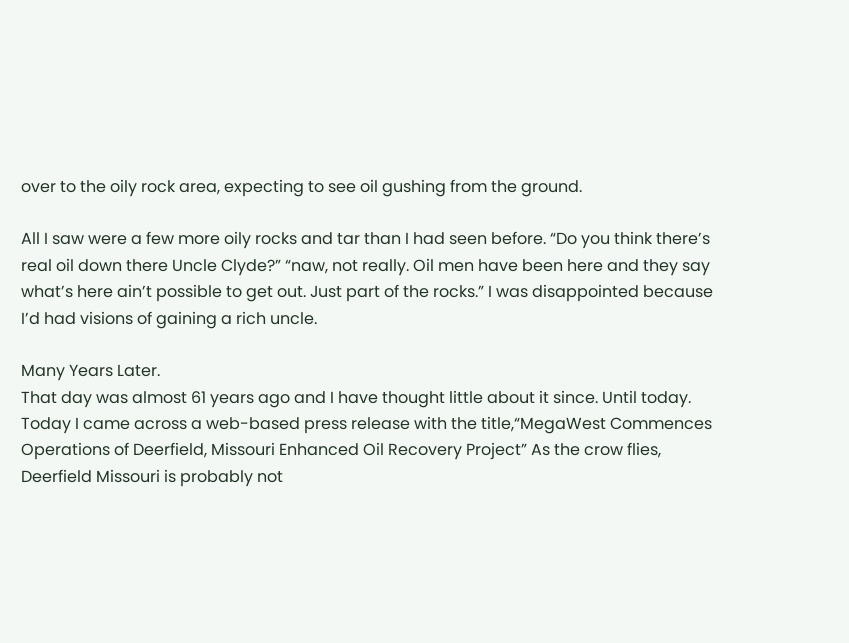over to the oily rock area, expecting to see oil gushing from the ground.

All I saw were a few more oily rocks and tar than I had seen before. “Do you think there’s real oil down there Uncle Clyde?” “naw, not really. Oil men have been here and they say what’s here ain’t possible to get out. Just part of the rocks.” I was disappointed because I’d had visions of gaining a rich uncle.

Many Years Later.
That day was almost 61 years ago and I have thought little about it since. Until today. Today I came across a web-based press release with the title,“MegaWest Commences Operations of Deerfield, Missouri Enhanced Oil Recovery Project” As the crow flies, Deerfield Missouri is probably not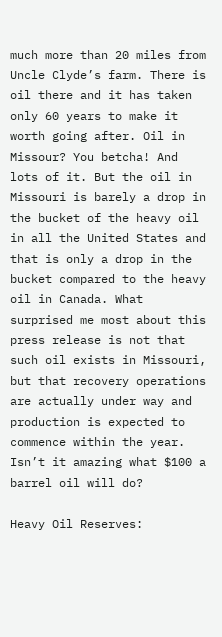much more than 20 miles from Uncle Clyde’s farm. There is oil there and it has taken only 60 years to make it worth going after. Oil in Missour? You betcha! And lots of it. But the oil in Missouri is barely a drop in the bucket of the heavy oil in all the United States and that is only a drop in the bucket compared to the heavy oil in Canada. What surprised me most about this press release is not that such oil exists in Missouri, but that recovery operations are actually under way and production is expected to commence within the year. Isn’t it amazing what $100 a barrel oil will do?

Heavy Oil Reserves: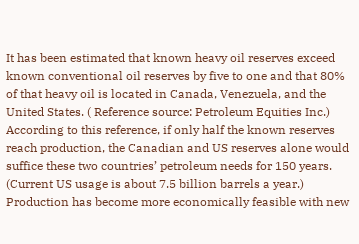It has been estimated that known heavy oil reserves exceed known conventional oil reserves by five to one and that 80% of that heavy oil is located in Canada, Venezuela, and the United States. ( Reference source: Petroleum Equities Inc.) According to this reference, if only half the known reserves reach production, the Canadian and US reserves alone would suffice these two countries’ petroleum needs for 150 years. (Current US usage is about 7.5 billion barrels a year.) Production has become more economically feasible with new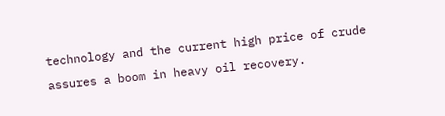technology and the current high price of crude assures a boom in heavy oil recovery.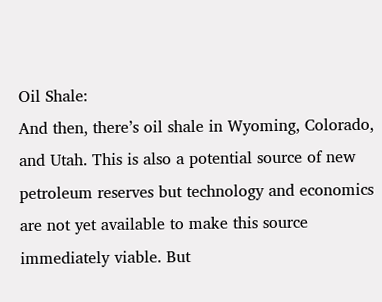Oil Shale:
And then, there’s oil shale in Wyoming, Colorado, and Utah. This is also a potential source of new petroleum reserves but technology and economics are not yet available to make this source immediately viable. But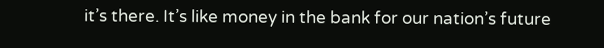it’s there. It’s like money in the bank for our nation’s future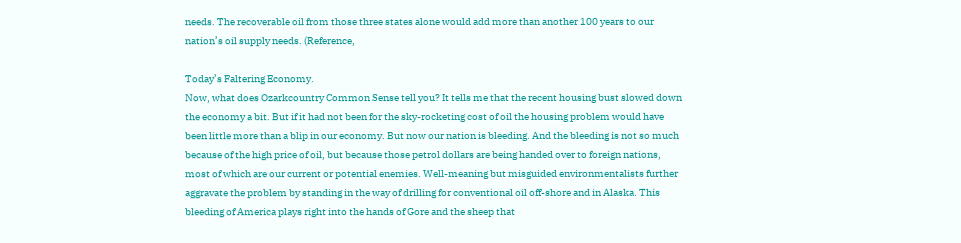needs. The recoverable oil from those three states alone would add more than another 100 years to our nation’s oil supply needs. (Reference,

Today’s Faltering Economy.
Now, what does Ozarkcountry Common Sense tell you? It tells me that the recent housing bust slowed down the economy a bit. But if it had not been for the sky-rocketing cost of oil the housing problem would have been little more than a blip in our economy. But now our nation is bleeding. And the bleeding is not so much because of the high price of oil, but because those petrol dollars are being handed over to foreign nations, most of which are our current or potential enemies. Well-meaning but misguided environmentalists further aggravate the problem by standing in the way of drilling for conventional oil off-shore and in Alaska. This bleeding of America plays right into the hands of Gore and the sheep that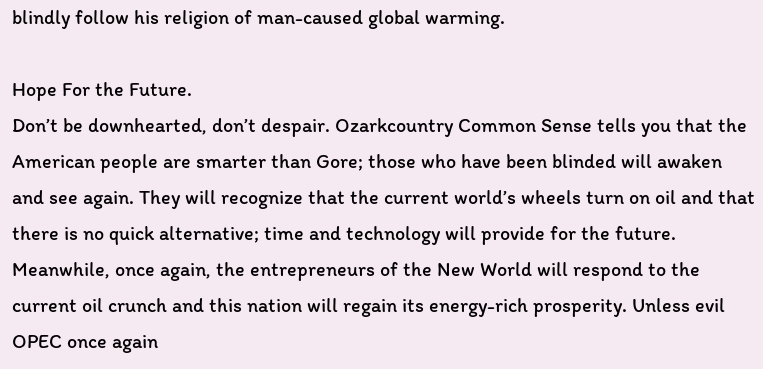blindly follow his religion of man-caused global warming.

Hope For the Future.
Don’t be downhearted, don’t despair. Ozarkcountry Common Sense tells you that the American people are smarter than Gore; those who have been blinded will awaken and see again. They will recognize that the current world’s wheels turn on oil and that there is no quick alternative; time and technology will provide for the future. Meanwhile, once again, the entrepreneurs of the New World will respond to the current oil crunch and this nation will regain its energy-rich prosperity. Unless evil OPEC once again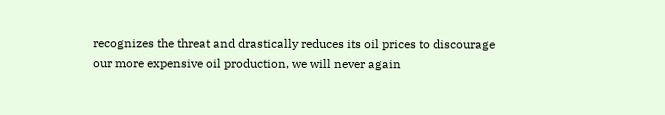recognizes the threat and drastically reduces its oil prices to discourage our more expensive oil production, we will never again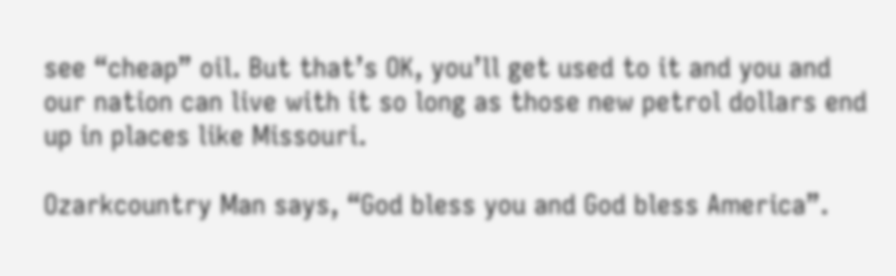see “cheap” oil. But that’s OK, you’ll get used to it and you and our nation can live with it so long as those new petrol dollars end up in places like Missouri.

Ozarkcountry Man says, “God bless you and God bless America”.